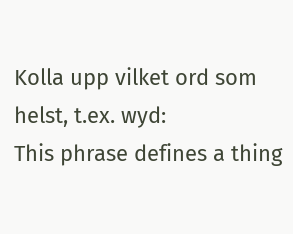Kolla upp vilket ord som helst, t.ex. wyd:
This phrase defines a thing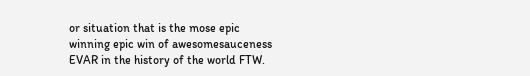or situation that is the mose epic winning epic win of awesomesauceness EVAR in the history of the world FTW.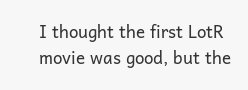I thought the first LotR movie was good, but the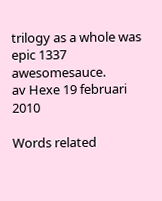trilogy as a whole was epic 1337 awesomesauce.
av Hexe 19 februari 2010

Words related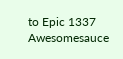to Epic 1337 Awesomesauce